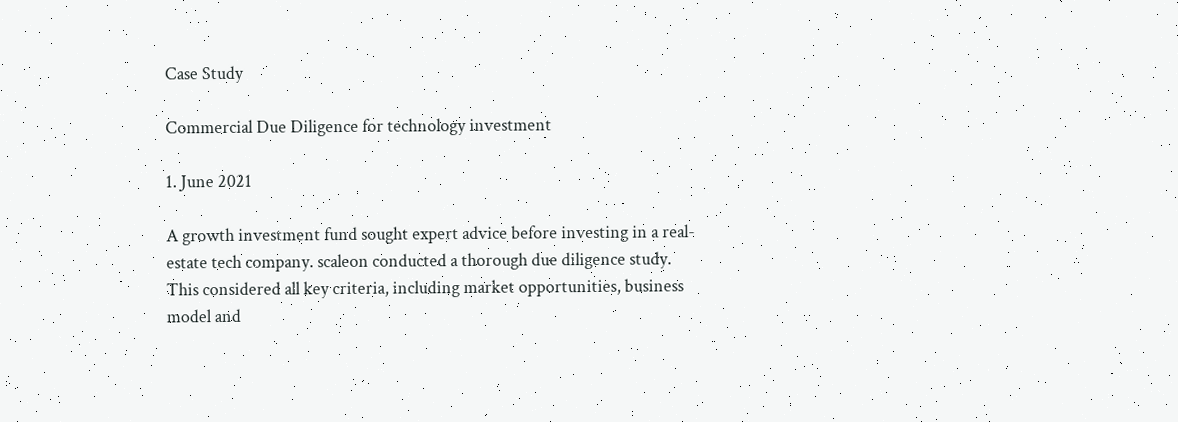Case Study

Commercial Due Diligence for technology investment

1. June 2021

A growth investment fund sought expert advice before investing in a real-estate tech company. scaleon conducted a thorough due diligence study. This considered all key criteria, including market opportunities, business model and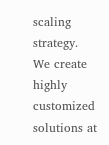scaling strategy.
We create highly customized solutions at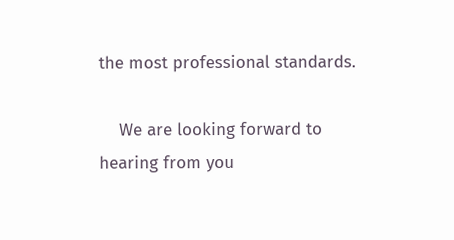the most professional standards.

    We are looking forward to hearing from you